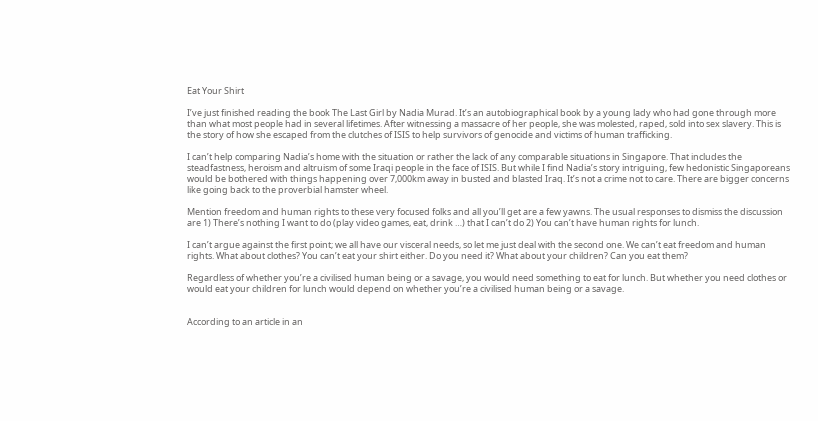Eat Your Shirt

I’ve just finished reading the book The Last Girl by Nadia Murad. It’s an autobiographical book by a young lady who had gone through more than what most people had in several lifetimes. After witnessing a massacre of her people, she was molested, raped, sold into sex slavery. This is the story of how she escaped from the clutches of ISIS to help survivors of genocide and victims of human trafficking.

I can’t help comparing Nadia’s home with the situation or rather the lack of any comparable situations in Singapore. That includes the steadfastness, heroism and altruism of some Iraqi people in the face of ISIS. But while I find Nadia’s story intriguing, few hedonistic Singaporeans would be bothered with things happening over 7,000km away in busted and blasted Iraq. It’s not a crime not to care. There are bigger concerns like going back to the proverbial hamster wheel.

Mention freedom and human rights to these very focused folks and all you’ll get are a few yawns. The usual responses to dismiss the discussion are 1) There’s nothing I want to do (play video games, eat, drink …) that I can’t do 2) You can’t have human rights for lunch.

I can’t argue against the first point; we all have our visceral needs, so let me just deal with the second one. We can’t eat freedom and human rights. What about clothes? You can’t eat your shirt either. Do you need it? What about your children? Can you eat them?

Regardless of whether you’re a civilised human being or a savage, you would need something to eat for lunch. But whether you need clothes or would eat your children for lunch would depend on whether you’re a civilised human being or a savage.


According to an article in an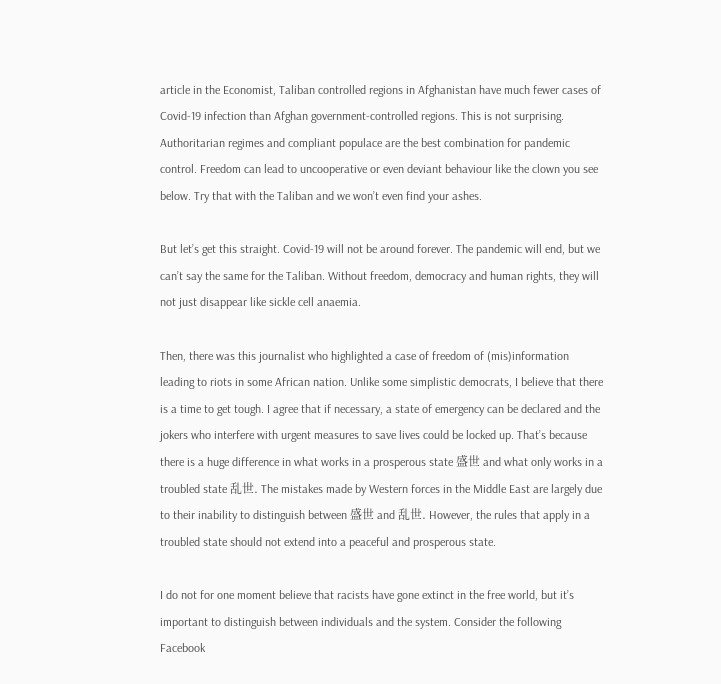article in the Economist, Taliban controlled regions in Afghanistan have much fewer cases of Covid-19 infection than Afghan government-controlled regions. This is not surprising. Authoritarian regimes and compliant populace are the best combination for pandemic control. Freedom can lead to uncooperative or even deviant behaviour like the clown you see below. Try that with the Taliban and we won’t even find your ashes.

But let’s get this straight. Covid-19 will not be around forever. The pandemic will end, but we can’t say the same for the Taliban. Without freedom, democracy and human rights, they will not just disappear like sickle cell anaemia.

Then, there was this journalist who highlighted a case of freedom of (mis)information leading to riots in some African nation. Unlike some simplistic democrats, I believe that there is a time to get tough. I agree that if necessary, a state of emergency can be declared and the jokers who interfere with urgent measures to save lives could be locked up. That’s because there is a huge difference in what works in a prosperous state 盛世 and what only works in a troubled state 乱世. The mistakes made by Western forces in the Middle East are largely due to their inability to distinguish between 盛世 and 乱世. However, the rules that apply in a troubled state should not extend into a peaceful and prosperous state.

I do not for one moment believe that racists have gone extinct in the free world, but it’s important to distinguish between individuals and the system. Consider the following Facebook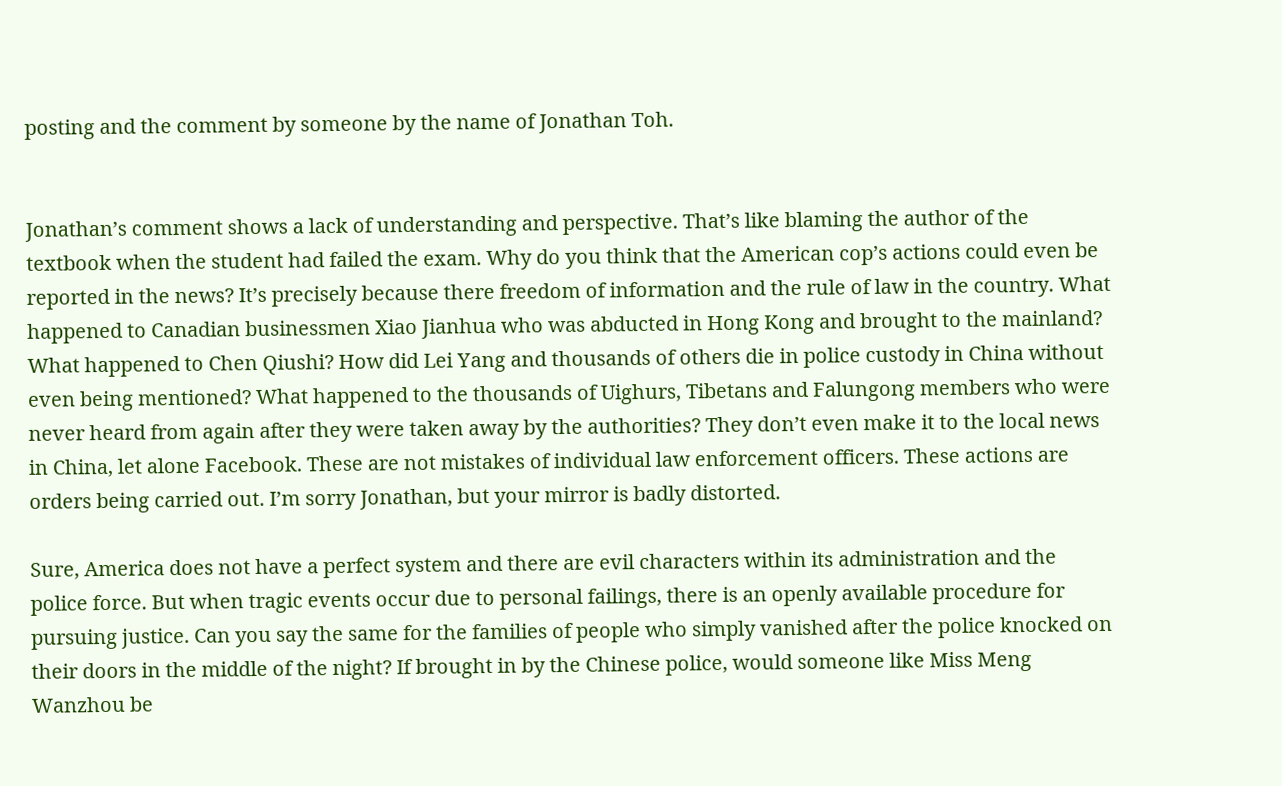posting and the comment by someone by the name of Jonathan Toh.


Jonathan’s comment shows a lack of understanding and perspective. That’s like blaming the author of the textbook when the student had failed the exam. Why do you think that the American cop’s actions could even be reported in the news? It’s precisely because there freedom of information and the rule of law in the country. What happened to Canadian businessmen Xiao Jianhua who was abducted in Hong Kong and brought to the mainland? What happened to Chen Qiushi? How did Lei Yang and thousands of others die in police custody in China without even being mentioned? What happened to the thousands of Uighurs, Tibetans and Falungong members who were never heard from again after they were taken away by the authorities? They don’t even make it to the local news in China, let alone Facebook. These are not mistakes of individual law enforcement officers. These actions are orders being carried out. I’m sorry Jonathan, but your mirror is badly distorted.

Sure, America does not have a perfect system and there are evil characters within its administration and the police force. But when tragic events occur due to personal failings, there is an openly available procedure for pursuing justice. Can you say the same for the families of people who simply vanished after the police knocked on their doors in the middle of the night? If brought in by the Chinese police, would someone like Miss Meng Wanzhou be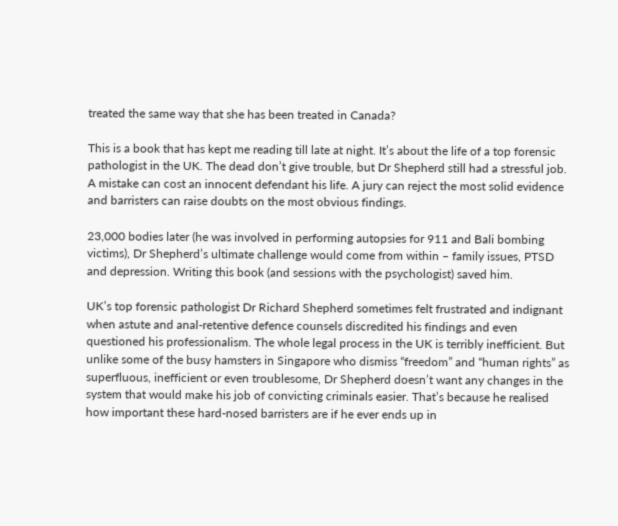treated the same way that she has been treated in Canada?

This is a book that has kept me reading till late at night. It’s about the life of a top forensic pathologist in the UK. The dead don’t give trouble, but Dr Shepherd still had a stressful job. A mistake can cost an innocent defendant his life. A jury can reject the most solid evidence and barristers can raise doubts on the most obvious findings.

23,000 bodies later (he was involved in performing autopsies for 911 and Bali bombing victims), Dr Shepherd’s ultimate challenge would come from within – family issues, PTSD and depression. Writing this book (and sessions with the psychologist) saved him.

UK’s top forensic pathologist Dr Richard Shepherd sometimes felt frustrated and indignant when astute and anal-retentive defence counsels discredited his findings and even questioned his professionalism. The whole legal process in the UK is terribly inefficient. But unlike some of the busy hamsters in Singapore who dismiss “freedom” and “human rights” as superfluous, inefficient or even troublesome, Dr Shepherd doesn’t want any changes in the system that would make his job of convicting criminals easier. That’s because he realised how important these hard-nosed barristers are if he ever ends up in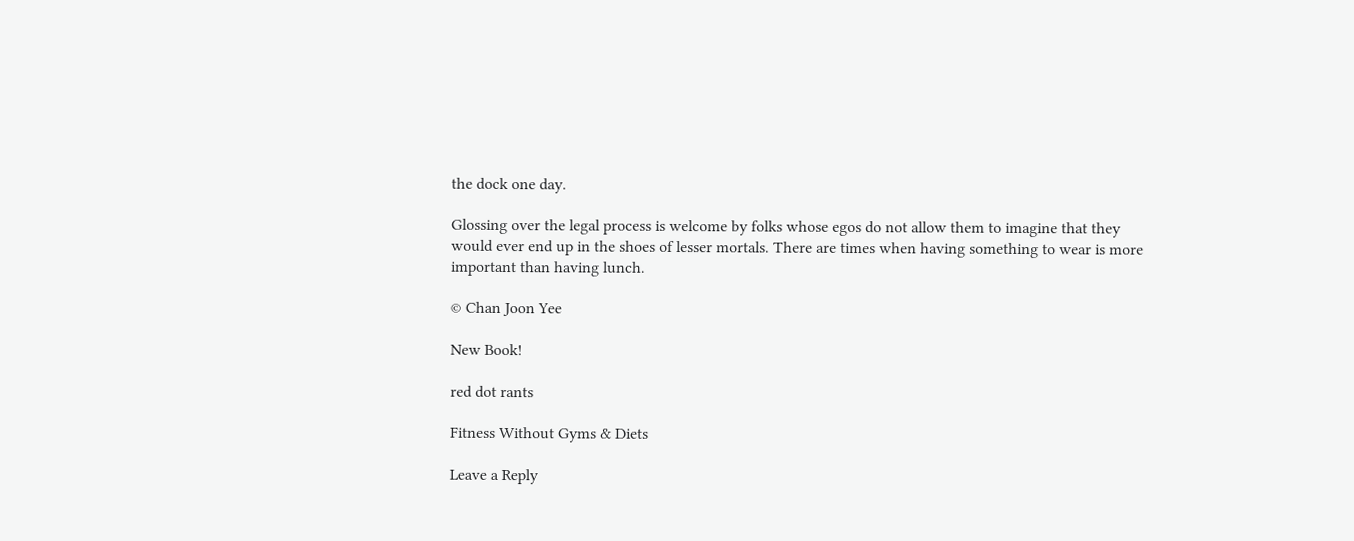the dock one day.

Glossing over the legal process is welcome by folks whose egos do not allow them to imagine that they would ever end up in the shoes of lesser mortals. There are times when having something to wear is more important than having lunch.

© Chan Joon Yee

New Book!

red dot rants

Fitness Without Gyms & Diets

Leave a Reply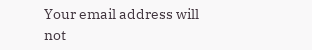Your email address will not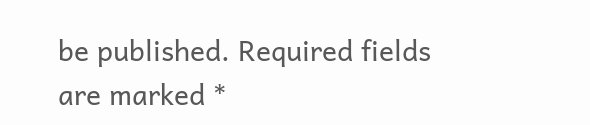be published. Required fields are marked *